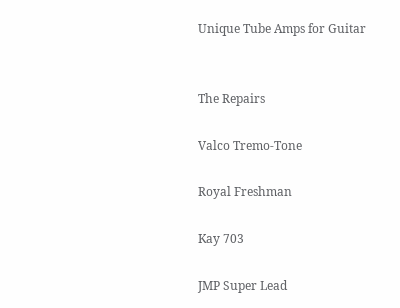Unique Tube Amps for Guitar


The Repairs

Valco Tremo-Tone

Royal Freshman

Kay 703

JMP Super Lead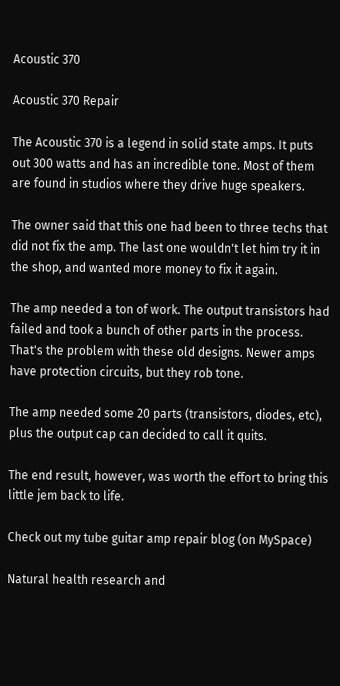Acoustic 370

Acoustic 370 Repair

The Acoustic 370 is a legend in solid state amps. It puts out 300 watts and has an incredible tone. Most of them are found in studios where they drive huge speakers.

The owner said that this one had been to three techs that did not fix the amp. The last one wouldn't let him try it in the shop, and wanted more money to fix it again.

The amp needed a ton of work. The output transistors had failed and took a bunch of other parts in the process. That's the problem with these old designs. Newer amps have protection circuits, but they rob tone.

The amp needed some 20 parts (transistors, diodes, etc), plus the output cap can decided to call it quits.

The end result, however, was worth the effort to bring this little jem back to life.

Check out my tube guitar amp repair blog (on MySpace)

Natural health research and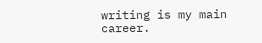writing is my main career.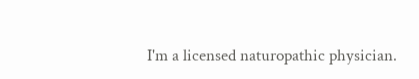I'm a licensed naturopathic physician.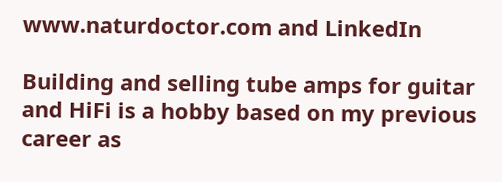www.naturdoctor.com and LinkedIn

Building and selling tube amps for guitar and HiFi is a hobby based on my previous career as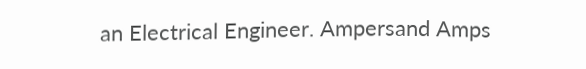an Electrical Engineer. Ampersand Amps